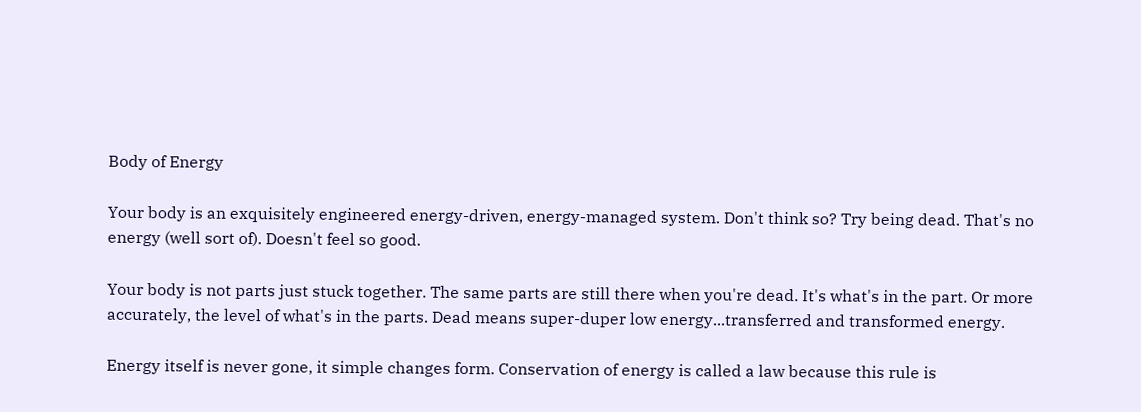Body of Energy

Your body is an exquisitely engineered energy-driven, energy-managed system. Don't think so? Try being dead. That's no energy (well sort of). Doesn't feel so good.

Your body is not parts just stuck together. The same parts are still there when you're dead. It's what's in the part. Or more accurately, the level of what's in the parts. Dead means super-duper low energy...transferred and transformed energy.

Energy itself is never gone, it simple changes form. Conservation of energy is called a law because this rule is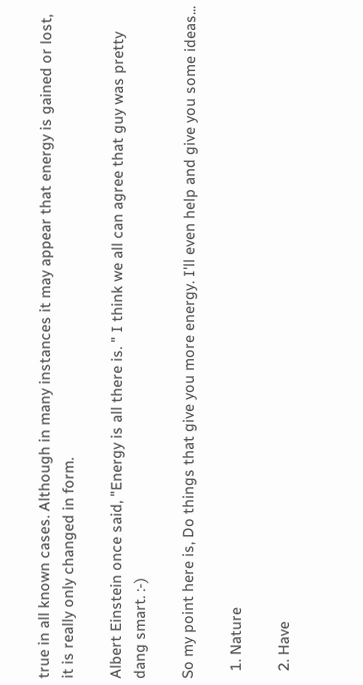true in all known cases. Although in many instances it may appear that energy is gained or lost, it is really only changed in form.

Albert Einstein once said, "Energy is all there is. " I think we all can agree that guy was pretty dang smart. :-)

So my point here is, Do things that give you more energy. I'll even help and give you some ideas...

  1. Nature

  2. Have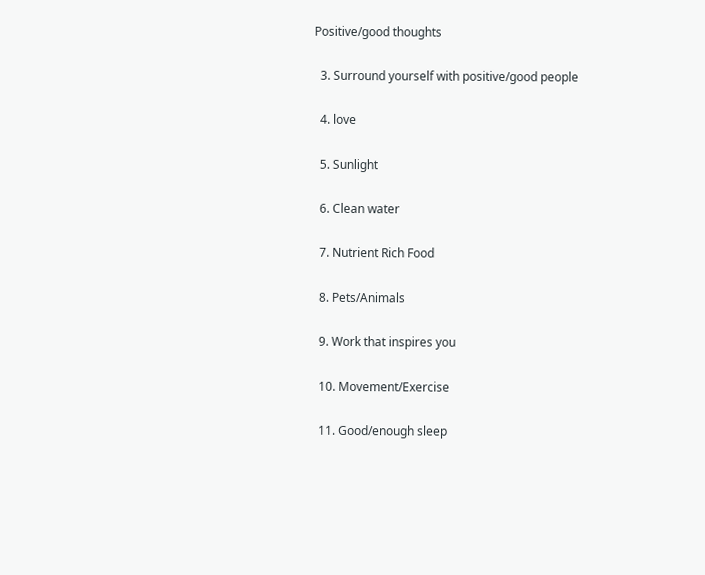Positive/good thoughts

  3. Surround yourself with positive/good people

  4. love

  5. Sunlight

  6. Clean water

  7. Nutrient Rich Food

  8. Pets/Animals

  9. Work that inspires you

  10. Movement/Exercise

  11. Good/enough sleep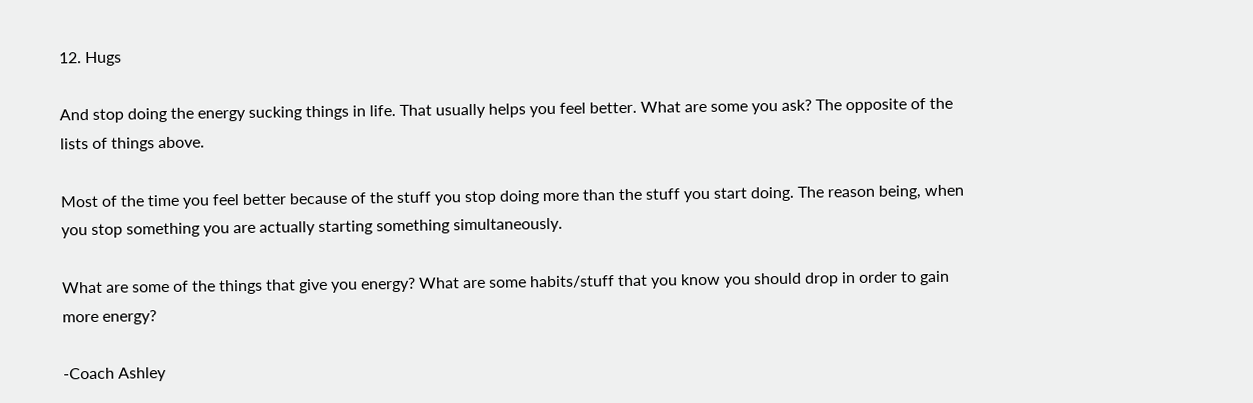12. Hugs

And stop doing the energy sucking things in life. That usually helps you feel better. What are some you ask? The opposite of the lists of things above.

Most of the time you feel better because of the stuff you stop doing more than the stuff you start doing. The reason being, when you stop something you are actually starting something simultaneously.

What are some of the things that give you energy? What are some habits/stuff that you know you should drop in order to gain more energy?

-Coach Ashley